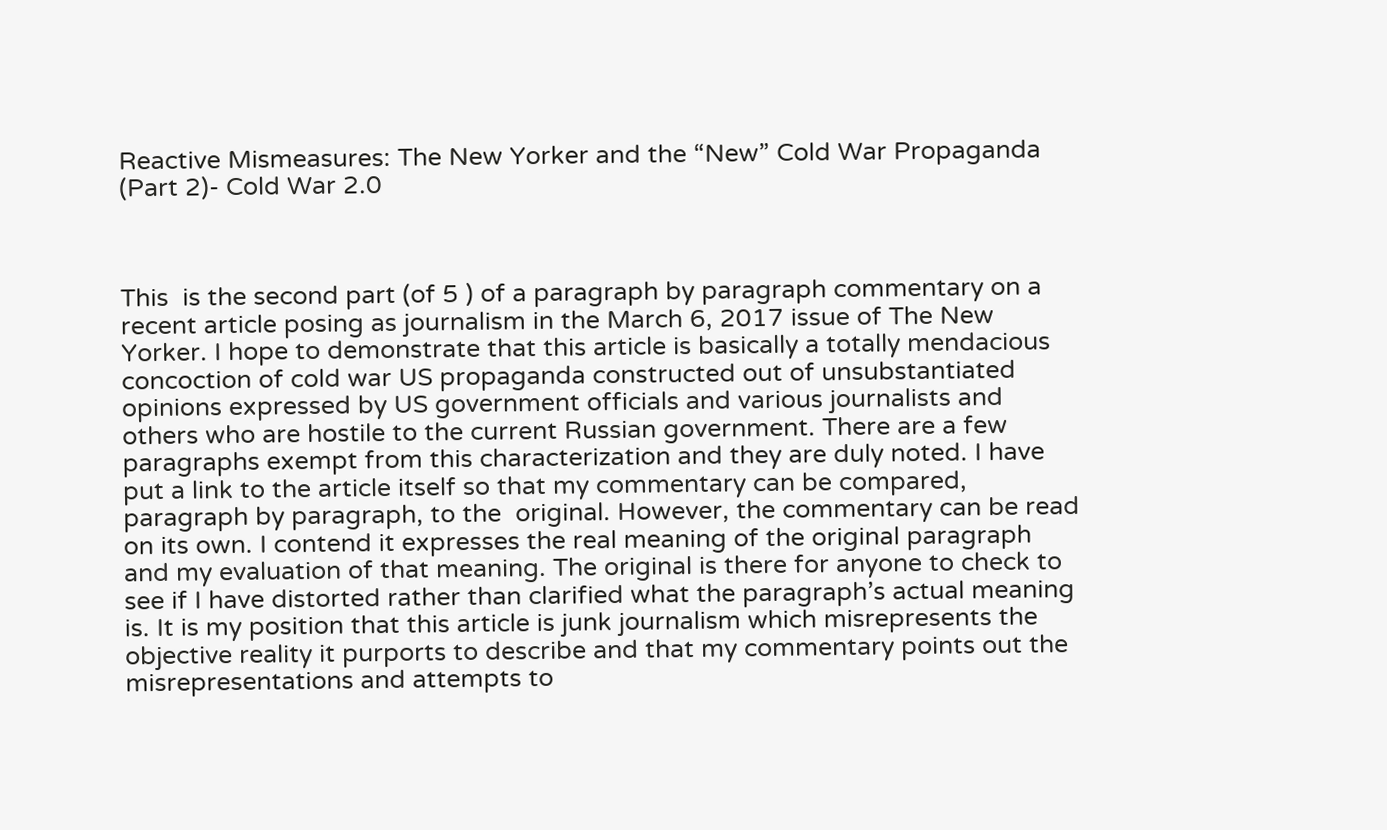Reactive Mismeasures: The New Yorker and the “New” Cold War Propaganda (Part 2)- Cold War 2.0



This  is the second part (of 5 ) of a paragraph by paragraph commentary on a recent article posing as journalism in the March 6, 2017 issue of The New Yorker. I hope to demonstrate that this article is basically a totally mendacious concoction of cold war US propaganda constructed out of unsubstantiated opinions expressed by US government officials and various journalists and others who are hostile to the current Russian government. There are a few paragraphs exempt from this characterization and they are duly noted. I have put a link to the article itself so that my commentary can be compared, paragraph by paragraph, to the  original. However, the commentary can be read on its own. I contend it expresses the real meaning of the original paragraph  and my evaluation of that meaning. The original is there for anyone to check to see if I have distorted rather than clarified what the paragraph’s actual meaning is. It is my position that this article is junk journalism which misrepresents the objective reality it purports to describe and that my commentary points out the misrepresentations and attempts to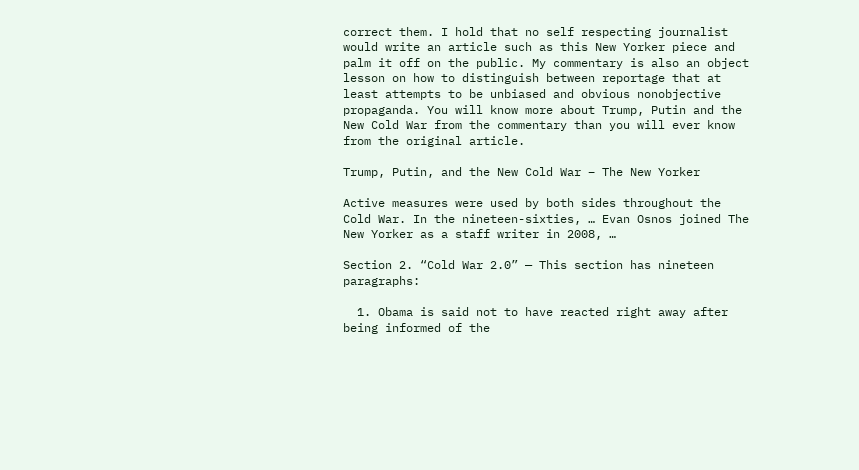correct them. I hold that no self respecting journalist would write an article such as this New Yorker piece and palm it off on the public. My commentary is also an object lesson on how to distinguish between reportage that at least attempts to be unbiased and obvious nonobjective propaganda. You will know more about Trump, Putin and the New Cold War from the commentary than you will ever know from the original article.

Trump, Putin, and the New Cold War – The New Yorker

Active measures were used by both sides throughout the Cold War. In the nineteen-sixties, … Evan Osnos joined The New Yorker as a staff writer in 2008, …

Section 2. “Cold War 2.0” — This section has nineteen paragraphs:

  1. Obama is said not to have reacted right away after being informed of the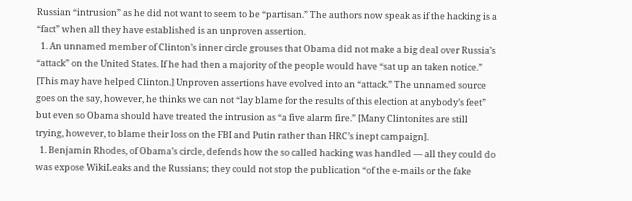Russian “intrusion” as he did not want to seem to be “partisan.” The authors now speak as if the hacking is a “fact” when all they have established is an unproven assertion.
  1. An unnamed member of Clinton’s inner circle grouses that Obama did not make a big deal over Russia’s “attack” on the United States. If he had then a majority of the people would have “sat up an taken notice.” [This may have helped Clinton.] Unproven assertions have evolved into an “attack.” The unnamed source goes on the say, however, he thinks we can not “lay blame for the results of this election at anybody’s feet” but even so Obama should have treated the intrusion as “a five alarm fire.” [Many Clintonites are still trying, however, to blame their loss on the FBI and Putin rather than HRC’s inept campaign].
  1. Benjamin Rhodes, of Obama’s circle, defends how the so called hacking was handled — all they could do was expose WikiLeaks and the Russians; they could not stop the publication “of the e-mails or the fake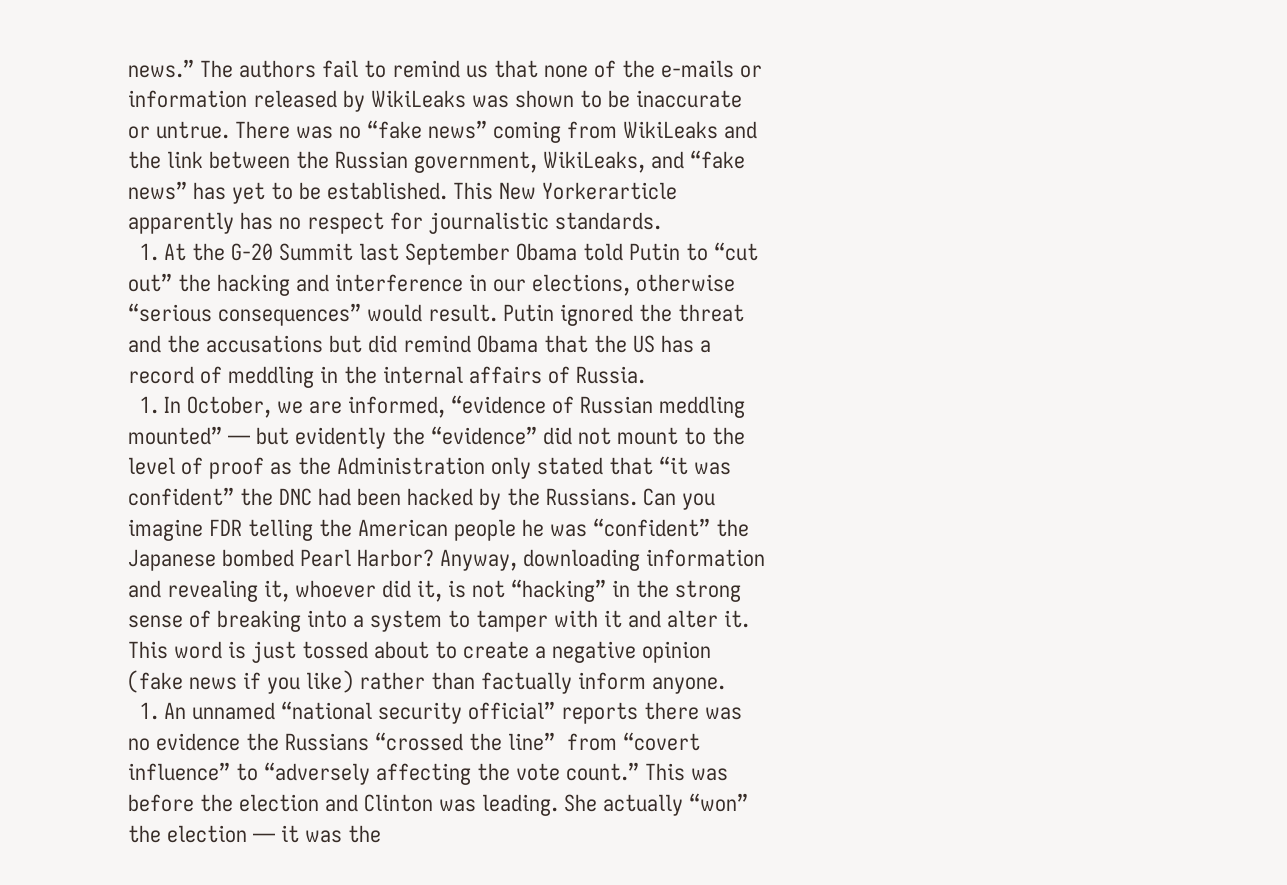news.” The authors fail to remind us that none of the e-mails or information released by WikiLeaks was shown to be inaccurate or untrue. There was no “fake news” coming from WikiLeaks and the link between the Russian government, WikiLeaks, and “fake news” has yet to be established. This New Yorkerarticle apparently has no respect for journalistic standards.
  1. At the G-20 Summit last September Obama told Putin to “cut out” the hacking and interference in our elections, otherwise “serious consequences” would result. Putin ignored the threat and the accusations but did remind Obama that the US has a record of meddling in the internal affairs of Russia.
  1. In October, we are informed, “evidence of Russian meddling mounted” — but evidently the “evidence” did not mount to the level of proof as the Administration only stated that “it was confident” the DNC had been hacked by the Russians. Can you imagine FDR telling the American people he was “confident” the Japanese bombed Pearl Harbor? Anyway, downloading information and revealing it, whoever did it, is not “hacking” in the strong sense of breaking into a system to tamper with it and alter it. This word is just tossed about to create a negative opinion (fake news if you like) rather than factually inform anyone.
  1. An unnamed “national security official” reports there was no evidence the Russians “crossed the line”  from “covert influence” to “adversely affecting the vote count.” This was before the election and Clinton was leading. She actually “won” the election — it was the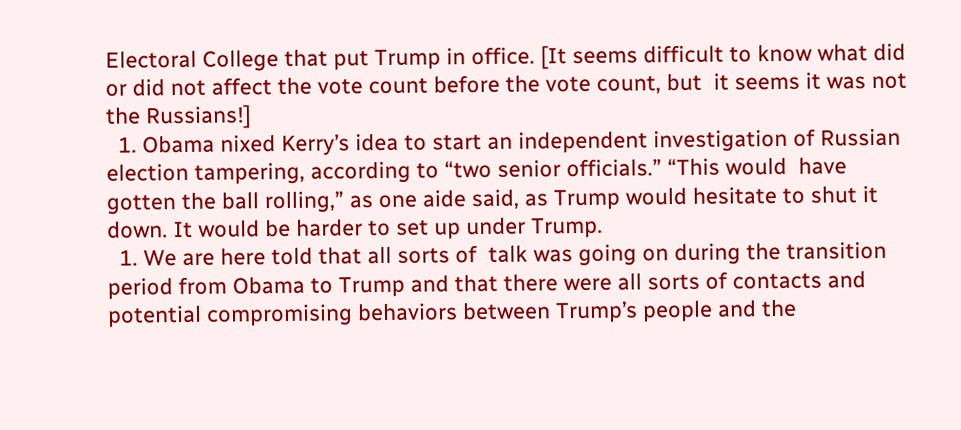Electoral College that put Trump in office. [It seems difficult to know what did or did not affect the vote count before the vote count, but  it seems it was not the Russians!]
  1. Obama nixed Kerry’s idea to start an independent investigation of Russian election tampering, according to “two senior officials.” “This would  have gotten the ball rolling,” as one aide said, as Trump would hesitate to shut it down. It would be harder to set up under Trump.
  1. We are here told that all sorts of  talk was going on during the transition period from Obama to Trump and that there were all sorts of contacts and potential compromising behaviors between Trump’s people and the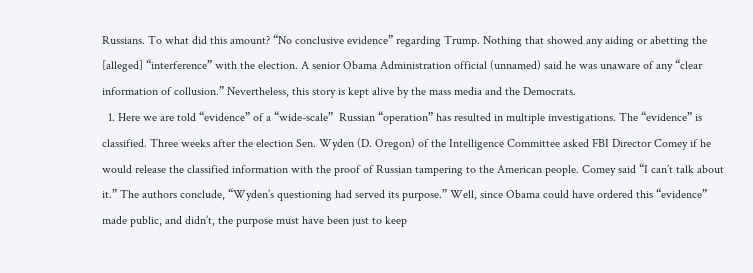Russians. To what did this amount? “No conclusive evidence” regarding Trump. Nothing that showed any aiding or abetting the [alleged] “interference” with the election. A senior Obama Administration official (unnamed) said he was unaware of any “clear information of collusion.” Nevertheless, this story is kept alive by the mass media and the Democrats.
  1. Here we are told “evidence” of a “wide-scale”  Russian “operation” has resulted in multiple investigations. The “evidence” is classified. Three weeks after the election Sen. Wyden (D. Oregon) of the Intelligence Committee asked FBI Director Comey if he would release the classified information with the proof of Russian tampering to the American people. Comey said “I can’t talk about it.” The authors conclude, “Wyden’s questioning had served its purpose.” Well, since Obama could have ordered this “evidence” made public, and didn’t, the purpose must have been just to keep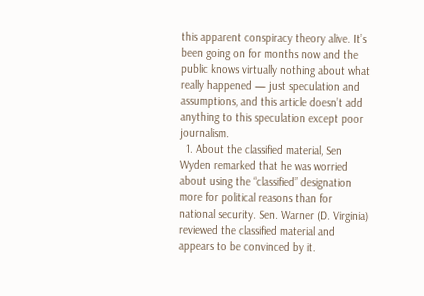this apparent conspiracy theory alive. It’s been going on for months now and the public knows virtually nothing about what really happened — just speculation and assumptions, and this article doesn’t add anything to this speculation except poor journalism.
  1. About the classified material, Sen Wyden remarked that he was worried about using the “classified” designation more for political reasons than for national security. Sen. Warner (D. Virginia) reviewed the classified material and appears to be convinced by it.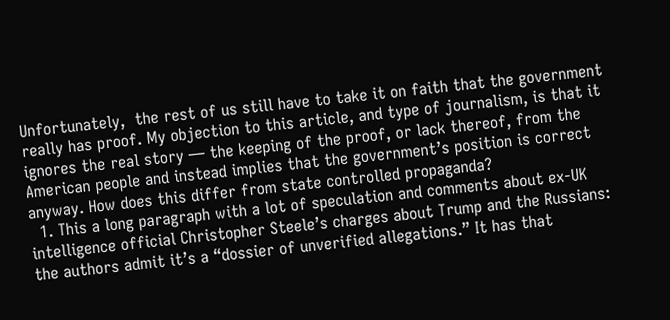Unfortunately,  the rest of us still have to take it on faith that the government really has proof. My objection to this article, and type of journalism, is that it ignores the real story — the keeping of the proof, or lack thereof, from the American people and instead implies that the government’s position is correct anyway. How does this differ from state controlled propaganda?
  1. This a long paragraph with a lot of speculation and comments about ex-UK intelligence official Christopher Steele’s charges about Trump and the Russians: the authors admit it’s a “dossier of unverified allegations.” It has that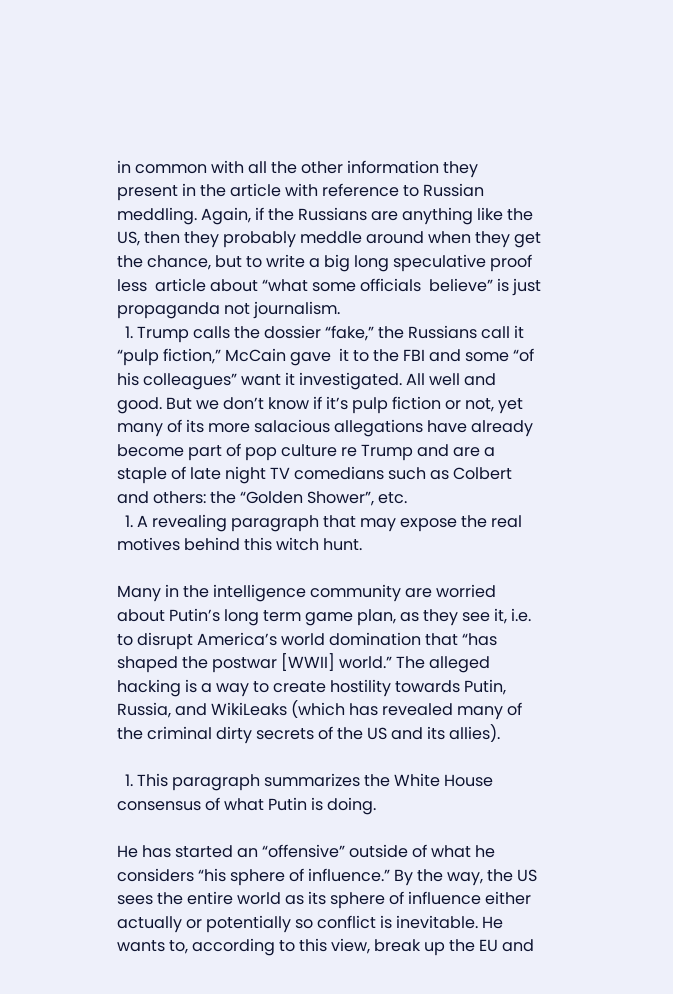in common with all the other information they present in the article with reference to Russian meddling. Again, if the Russians are anything like the US, then they probably meddle around when they get the chance, but to write a big long speculative proof less  article about “what some officials  believe” is just propaganda not journalism.
  1. Trump calls the dossier “fake,” the Russians call it “pulp fiction,” McCain gave  it to the FBI and some “of his colleagues” want it investigated. All well and good. But we don’t know if it’s pulp fiction or not, yet many of its more salacious allegations have already become part of pop culture re Trump and are a staple of late night TV comedians such as Colbert and others: the “Golden Shower”, etc.
  1. A revealing paragraph that may expose the real motives behind this witch hunt.

Many in the intelligence community are worried about Putin’s long term game plan, as they see it, i.e. to disrupt America’s world domination that “has shaped the postwar [WWII] world.” The alleged hacking is a way to create hostility towards Putin, Russia, and WikiLeaks (which has revealed many of the criminal dirty secrets of the US and its allies).

  1. This paragraph summarizes the White House consensus of what Putin is doing.

He has started an “offensive” outside of what he considers “his sphere of influence.” By the way, the US sees the entire world as its sphere of influence either actually or potentially so conflict is inevitable. He wants to, according to this view, break up the EU and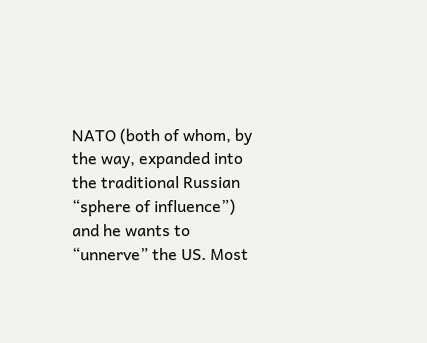NATO (both of whom, by the way, expanded into the traditional Russian “sphere of influence”) and he wants to “unnerve” the US. Most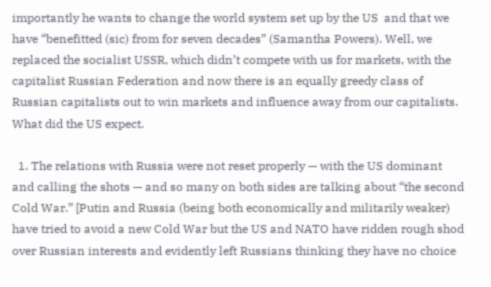importantly he wants to change the world system set up by the US  and that we have “benefitted (sic) from for seven decades” (Samantha Powers). Well, we replaced the socialist USSR, which didn’t compete with us for markets, with the capitalist Russian Federation and now there is an equally greedy class of Russian capitalists out to win markets and influence away from our capitalists. What did the US expect.

  1. The relations with Russia were not reset properly — with the US dominant and calling the shots — and so many on both sides are talking about “the second Cold War.” [Putin and Russia (being both economically and militarily weaker) have tried to avoid a new Cold War but the US and NATO have ridden rough shod over Russian interests and evidently left Russians thinking they have no choice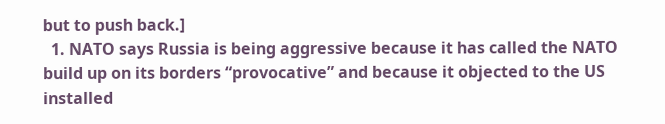but to push back.]
  1. NATO says Russia is being aggressive because it has called the NATO build up on its borders “provocative” and because it objected to the US installed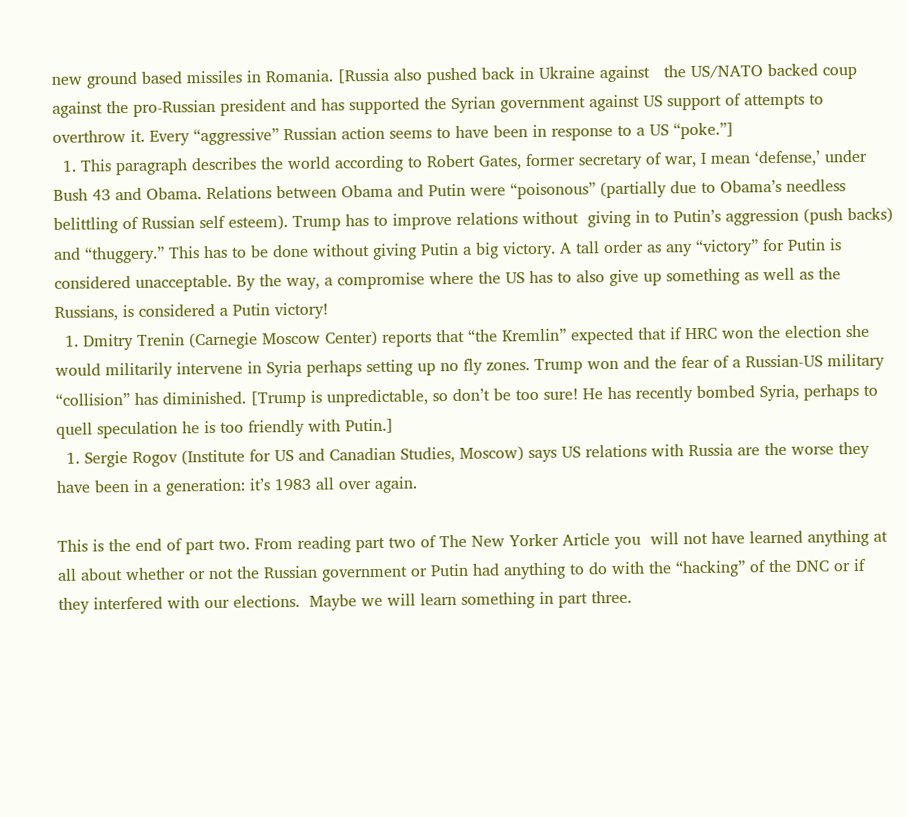new ground based missiles in Romania. [Russia also pushed back in Ukraine against   the US/NATO backed coup against the pro-Russian president and has supported the Syrian government against US support of attempts to overthrow it. Every “aggressive” Russian action seems to have been in response to a US “poke.”]
  1. This paragraph describes the world according to Robert Gates, former secretary of war, I mean ‘defense,’ under Bush 43 and Obama. Relations between Obama and Putin were “poisonous” (partially due to Obama’s needless belittling of Russian self esteem). Trump has to improve relations without  giving in to Putin’s aggression (push backs) and “thuggery.” This has to be done without giving Putin a big victory. A tall order as any “victory” for Putin is considered unacceptable. By the way, a compromise where the US has to also give up something as well as the Russians, is considered a Putin victory!
  1. Dmitry Trenin (Carnegie Moscow Center) reports that “the Kremlin” expected that if HRC won the election she would militarily intervene in Syria perhaps setting up no fly zones. Trump won and the fear of a Russian-US military “collision” has diminished. [Trump is unpredictable, so don’t be too sure! He has recently bombed Syria, perhaps to quell speculation he is too friendly with Putin.]
  1. Sergie Rogov (Institute for US and Canadian Studies, Moscow) says US relations with Russia are the worse they have been in a generation: it’s 1983 all over again.

This is the end of part two. From reading part two of The New Yorker Article you  will not have learned anything at all about whether or not the Russian government or Putin had anything to do with the “hacking” of the DNC or if they interfered with our elections.  Maybe we will learn something in part three.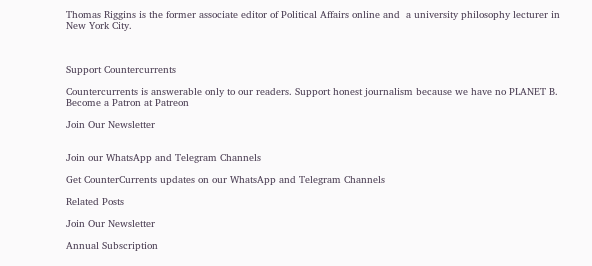Thomas Riggins is the former associate editor of Political Affairs online and  a university philosophy lecturer in New York City.



Support Countercurrents

Countercurrents is answerable only to our readers. Support honest journalism because we have no PLANET B.
Become a Patron at Patreon

Join Our Newsletter


Join our WhatsApp and Telegram Channels

Get CounterCurrents updates on our WhatsApp and Telegram Channels

Related Posts

Join Our Newsletter

Annual Subscription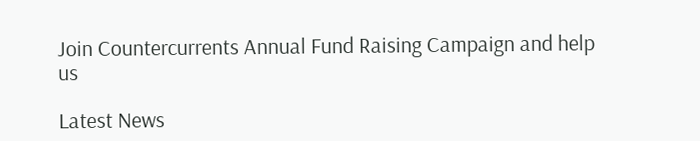Join Countercurrents Annual Fund Raising Campaign and help us

Latest News